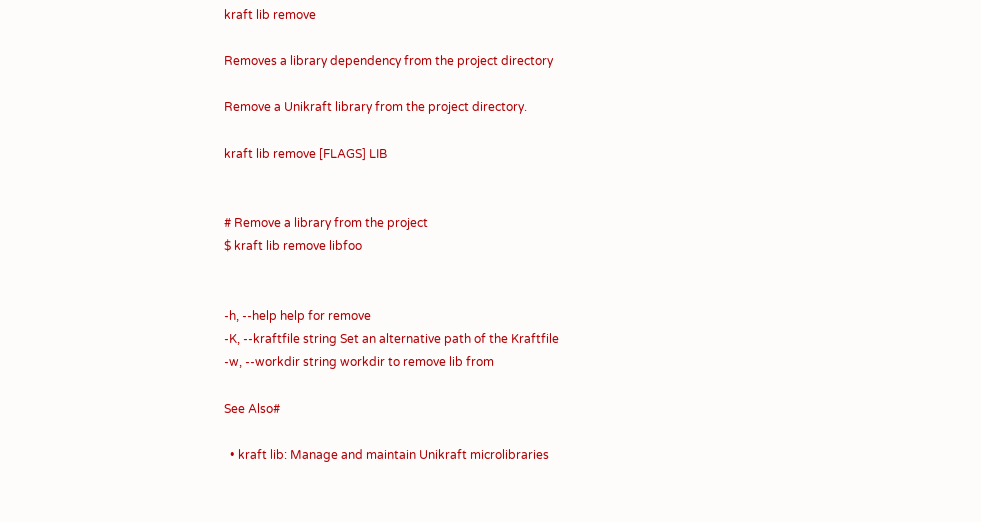kraft lib remove

Removes a library dependency from the project directory

Remove a Unikraft library from the project directory.

kraft lib remove [FLAGS] LIB


# Remove a library from the project
$ kraft lib remove libfoo


-h, --help help for remove
-K, --kraftfile string Set an alternative path of the Kraftfile
-w, --workdir string workdir to remove lib from

See Also#

  • kraft lib: Manage and maintain Unikraft microlibraries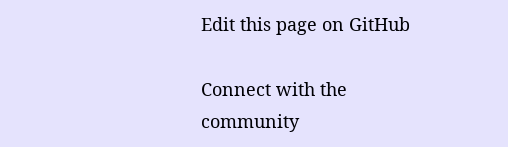Edit this page on GitHub

Connect with the community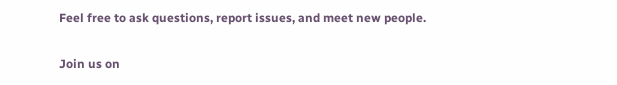Feel free to ask questions, report issues, and meet new people.

Join us on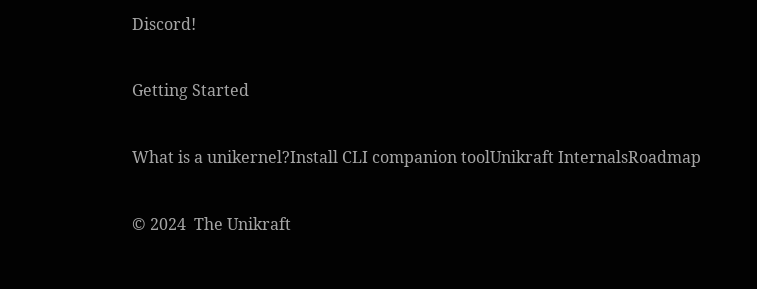Discord!

Getting Started

What is a unikernel?Install CLI companion toolUnikraft InternalsRoadmap

© 2024  The Unikraft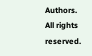Authors. All rights reserved.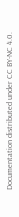Documentation distributed under CC BY-NC 4.0.